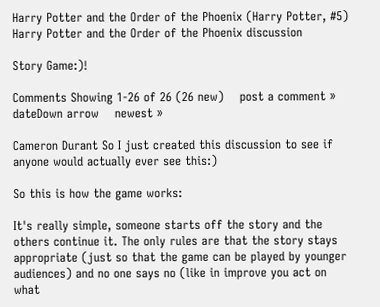Harry Potter and the Order of the Phoenix (Harry Potter, #5) Harry Potter and the Order of the Phoenix discussion

Story Game:)!

Comments Showing 1-26 of 26 (26 new)    post a comment »
dateDown arrow    newest »

Cameron Durant So I just created this discussion to see if anyone would actually ever see this:)

So this is how the game works:

It's really simple, someone starts off the story and the others continue it. The only rules are that the story stays appropriate (just so that the game can be played by younger audiences) and no one says no (like in improve you act on what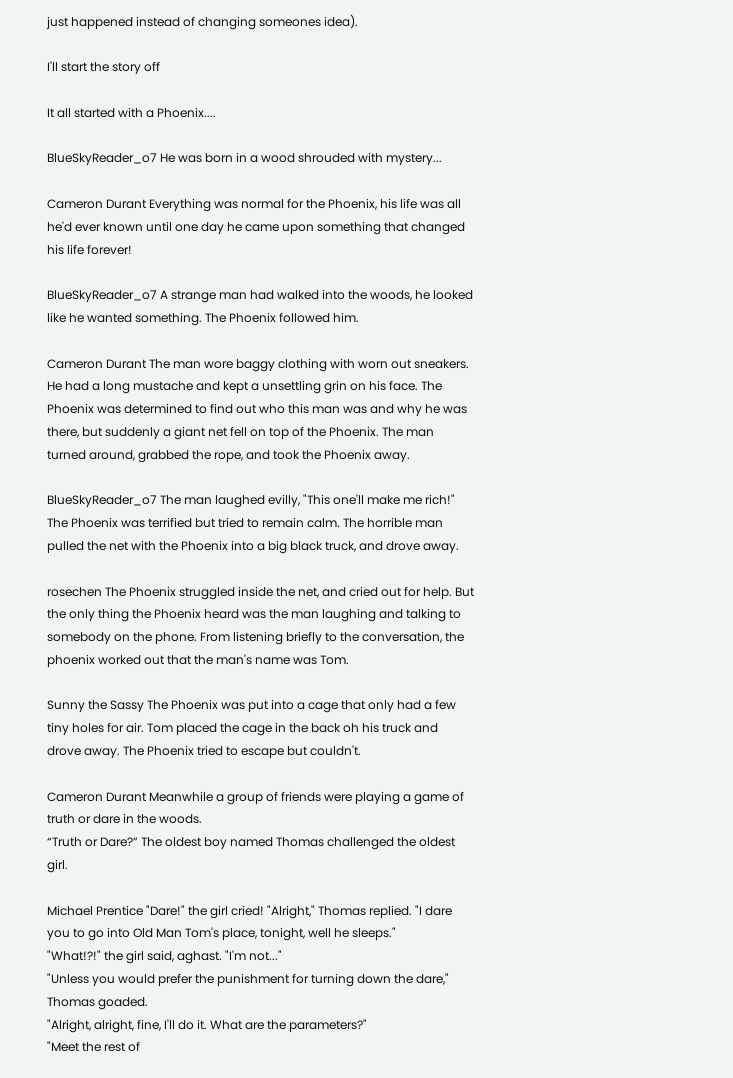just happened instead of changing someones idea).

I'll start the story off

It all started with a Phoenix....

BlueSkyReader_o7 He was born in a wood shrouded with mystery...

Cameron Durant Everything was normal for the Phoenix, his life was all he'd ever known until one day he came upon something that changed his life forever!

BlueSkyReader_o7 A strange man had walked into the woods, he looked like he wanted something. The Phoenix followed him.

Cameron Durant The man wore baggy clothing with worn out sneakers. He had a long mustache and kept a unsettling grin on his face. The Phoenix was determined to find out who this man was and why he was there, but suddenly a giant net fell on top of the Phoenix. The man turned around, grabbed the rope, and took the Phoenix away.

BlueSkyReader_o7 The man laughed evilly, "This one'll make me rich!" The Phoenix was terrified but tried to remain calm. The horrible man pulled the net with the Phoenix into a big black truck, and drove away.

rosechen The Phoenix struggled inside the net, and cried out for help. But the only thing the Phoenix heard was the man laughing and talking to somebody on the phone. From listening briefly to the conversation, the phoenix worked out that the man's name was Tom.

Sunny the Sassy The Phoenix was put into a cage that only had a few tiny holes for air. Tom placed the cage in the back oh his truck and drove away. The Phoenix tried to escape but couldn't.

Cameron Durant Meanwhile a group of friends were playing a game of truth or dare in the woods.
“Truth or Dare?” The oldest boy named Thomas challenged the oldest girl.

Michael Prentice "Dare!" the girl cried! "Alright," Thomas replied. "I dare you to go into Old Man Tom's place, tonight, well he sleeps."
"What!?!" the girl said, aghast. "I'm not..."
"Unless you would prefer the punishment for turning down the dare," Thomas goaded.
"Alright, alright, fine, I'll do it. What are the parameters?"
"Meet the rest of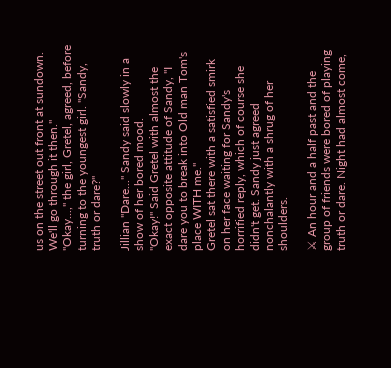us on the street out front at sundown. We'll go through it then."
"Okay...," the girl, Gretel, agreed, before turning to the youngest girl. "Sandy, truth or dare?"

Jillian "Dare..." Sandy said slowly in a show of her bored mood.
"Okay!" Said Gretel with almost the exact opposite attitude of Sandy, "I dare you to break into Old man Tom's place WITH me."
Gretel sat there with a satisfied smirk on her face waiting for Sandy's horrified reply, which of course she didn't get. Sandy just agreed nonchalantly with a shrug of her shoulders.

⚔ An hour and a half past and the group of friends were bored of playing truth or dare. Night had almost come,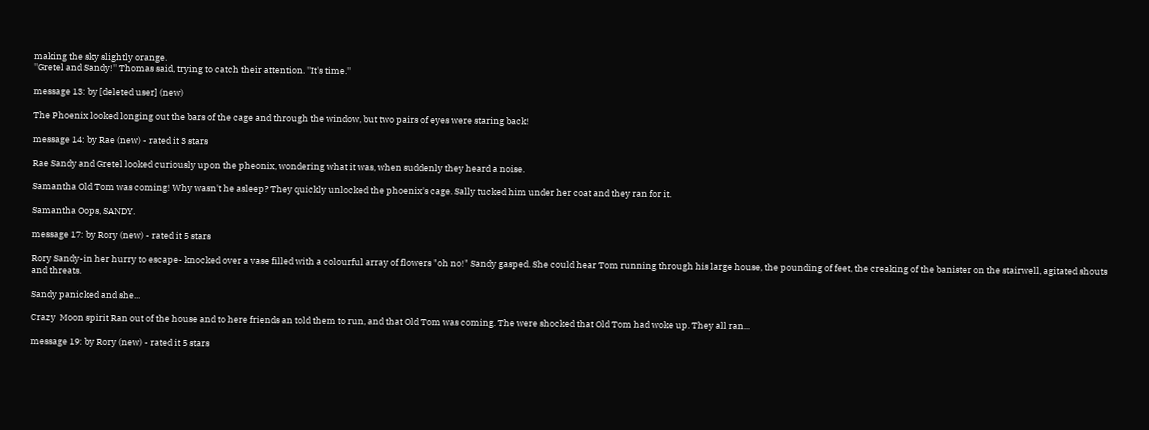making the sky slightly orange.
''Gretel and Sandy!'' Thomas said, trying to catch their attention. ''It's time.''

message 13: by [deleted user] (new)

The Phoenix looked longing out the bars of the cage and through the window, but two pairs of eyes were staring back!

message 14: by Rae (new) - rated it 3 stars

Rae Sandy and Gretel looked curiously upon the pheonix, wondering what it was, when suddenly they heard a noise.

Samantha Old Tom was coming! Why wasn't he asleep? They quickly unlocked the phoenix's cage. Sally tucked him under her coat and they ran for it.

Samantha Oops, SANDY.

message 17: by Rory (new) - rated it 5 stars

Rory Sandy-in her hurry to escape- knocked over a vase filled with a colourful array of flowers "oh no!" Sandy gasped. She could hear Tom running through his large house, the pounding of feet, the creaking of the banister on the stairwell, agitated shouts and threats.

Sandy panicked and she...

Crazy  Moon spirit Ran out of the house and to here friends an told them to run, and that Old Tom was coming. The were shocked that Old Tom had woke up. They all ran...

message 19: by Rory (new) - rated it 5 stars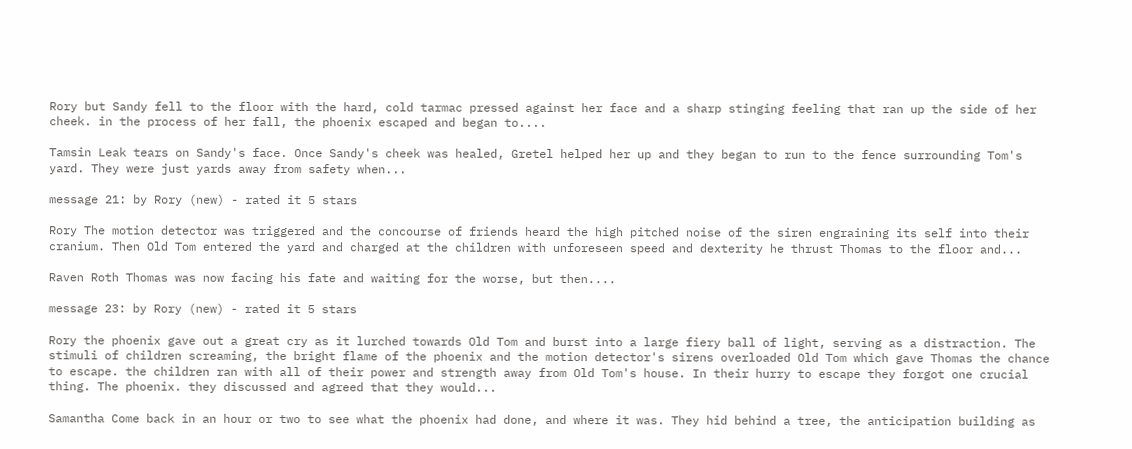Rory but Sandy fell to the floor with the hard, cold tarmac pressed against her face and a sharp stinging feeling that ran up the side of her cheek. in the process of her fall, the phoenix escaped and began to....

Tamsin Leak tears on Sandy's face. Once Sandy's cheek was healed, Gretel helped her up and they began to run to the fence surrounding Tom's yard. They were just yards away from safety when...

message 21: by Rory (new) - rated it 5 stars

Rory The motion detector was triggered and the concourse of friends heard the high pitched noise of the siren engraining its self into their cranium. Then Old Tom entered the yard and charged at the children with unforeseen speed and dexterity he thrust Thomas to the floor and...

Raven Roth Thomas was now facing his fate and waiting for the worse, but then....

message 23: by Rory (new) - rated it 5 stars

Rory the phoenix gave out a great cry as it lurched towards Old Tom and burst into a large fiery ball of light, serving as a distraction. The stimuli of children screaming, the bright flame of the phoenix and the motion detector's sirens overloaded Old Tom which gave Thomas the chance to escape. the children ran with all of their power and strength away from Old Tom's house. In their hurry to escape they forgot one crucial thing. The phoenix. they discussed and agreed that they would...

Samantha Come back in an hour or two to see what the phoenix had done, and where it was. They hid behind a tree, the anticipation building as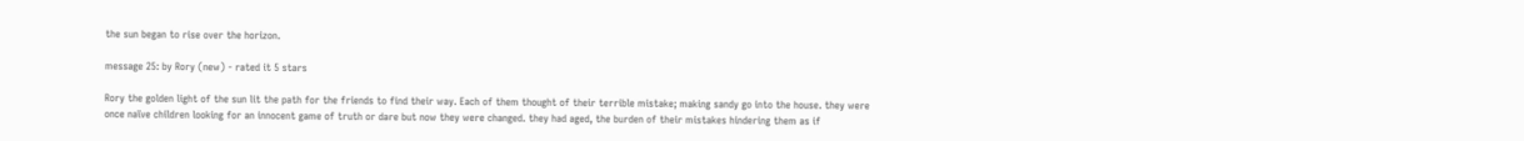the sun began to rise over the horizon.

message 25: by Rory (new) - rated it 5 stars

Rory the golden light of the sun lit the path for the friends to find their way. Each of them thought of their terrible mistake; making sandy go into the house. they were once naïve children looking for an innocent game of truth or dare but now they were changed. they had aged, the burden of their mistakes hindering them as if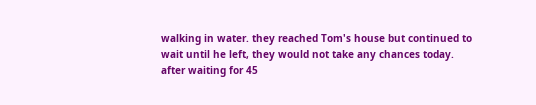walking in water. they reached Tom's house but continued to wait until he left, they would not take any chances today. after waiting for 45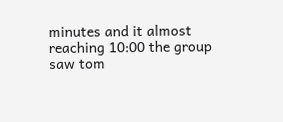minutes and it almost reaching 10:00 the group saw tom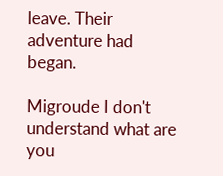leave. Their adventure had began.

Migroude I don't understand what are you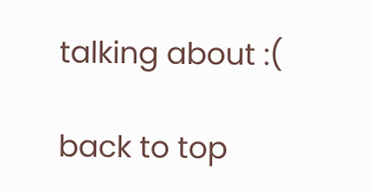talking about :(

back to top